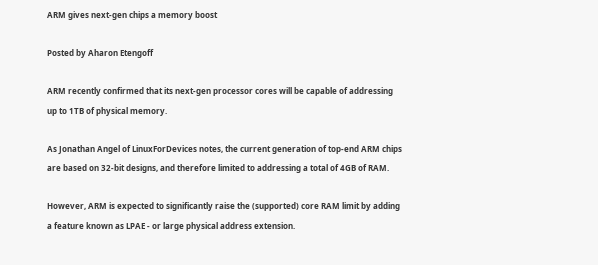ARM gives next-gen chips a memory boost

Posted by Aharon Etengoff

ARM recently confirmed that its next-gen processor cores will be capable of addressing up to 1TB of physical memory.

As Jonathan Angel of LinuxForDevices notes, the current generation of top-end ARM chips are based on 32-bit designs, and therefore limited to addressing a total of 4GB of RAM.

However, ARM is expected to significantly raise the (supported) core RAM limit by adding a feature known as LPAE - or large physical address extension.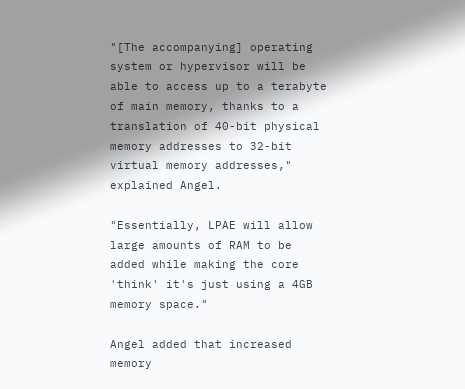"[The accompanying] operating system or hypervisor will be able to access up to a terabyte of main memory, thanks to a translation of 40-bit physical memory addresses to 32-bit virtual memory addresses," explained Angel.

"Essentially, LPAE will allow large amounts of RAM to be added while making the core 'think' it's just using a 4GB memory space."

Angel added that increased memory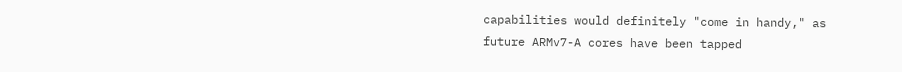capabilities would definitely "come in handy," as future ARMv7-A cores have been tapped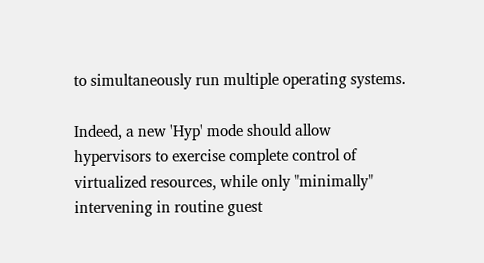to simultaneously run multiple operating systems.

Indeed, a new 'Hyp' mode should allow hypervisors to exercise complete control of virtualized resources, while only "minimally" intervening in routine guest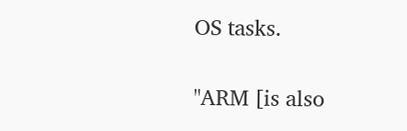OS tasks.

"ARM [is also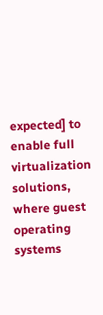expected] to enable full virtualization solutions, where guest operating systems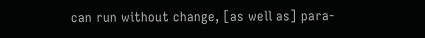can run without change, [as well as] para-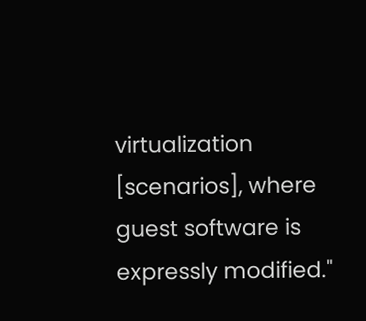virtualization [scenarios], where guest software is expressly modified."